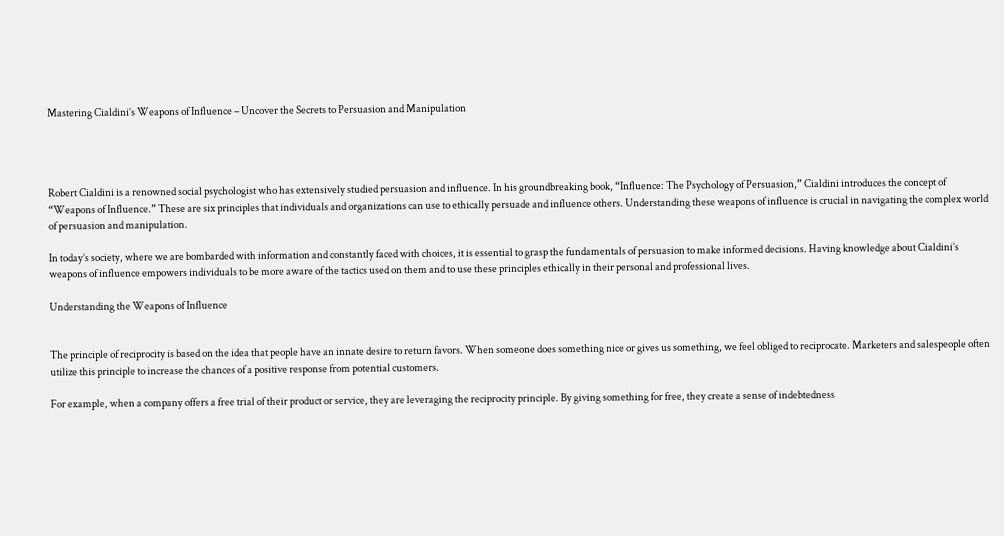Mastering Cialdini’s Weapons of Influence – Uncover the Secrets to Persuasion and Manipulation




Robert Cialdini is a renowned social psychologist who has extensively studied persuasion and influence. In his groundbreaking book, “Influence: The Psychology of Persuasion,” Cialdini introduces the concept of “Weapons of Influence.” These are six principles that individuals and organizations can use to ethically persuade and influence others. Understanding these weapons of influence is crucial in navigating the complex world of persuasion and manipulation.

In today’s society, where we are bombarded with information and constantly faced with choices, it is essential to grasp the fundamentals of persuasion to make informed decisions. Having knowledge about Cialdini’s weapons of influence empowers individuals to be more aware of the tactics used on them and to use these principles ethically in their personal and professional lives.

Understanding the Weapons of Influence


The principle of reciprocity is based on the idea that people have an innate desire to return favors. When someone does something nice or gives us something, we feel obliged to reciprocate. Marketers and salespeople often utilize this principle to increase the chances of a positive response from potential customers.

For example, when a company offers a free trial of their product or service, they are leveraging the reciprocity principle. By giving something for free, they create a sense of indebtedness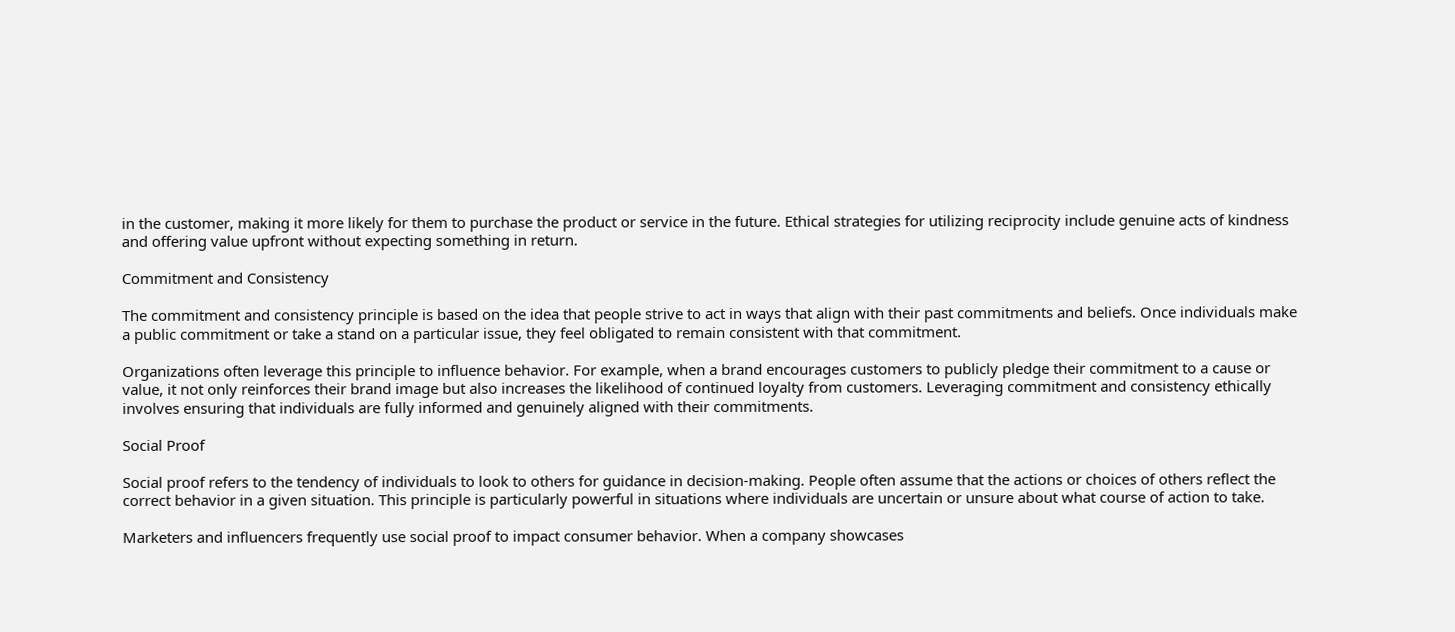in the customer, making it more likely for them to purchase the product or service in the future. Ethical strategies for utilizing reciprocity include genuine acts of kindness and offering value upfront without expecting something in return.

Commitment and Consistency

The commitment and consistency principle is based on the idea that people strive to act in ways that align with their past commitments and beliefs. Once individuals make a public commitment or take a stand on a particular issue, they feel obligated to remain consistent with that commitment.

Organizations often leverage this principle to influence behavior. For example, when a brand encourages customers to publicly pledge their commitment to a cause or value, it not only reinforces their brand image but also increases the likelihood of continued loyalty from customers. Leveraging commitment and consistency ethically involves ensuring that individuals are fully informed and genuinely aligned with their commitments.

Social Proof

Social proof refers to the tendency of individuals to look to others for guidance in decision-making. People often assume that the actions or choices of others reflect the correct behavior in a given situation. This principle is particularly powerful in situations where individuals are uncertain or unsure about what course of action to take.

Marketers and influencers frequently use social proof to impact consumer behavior. When a company showcases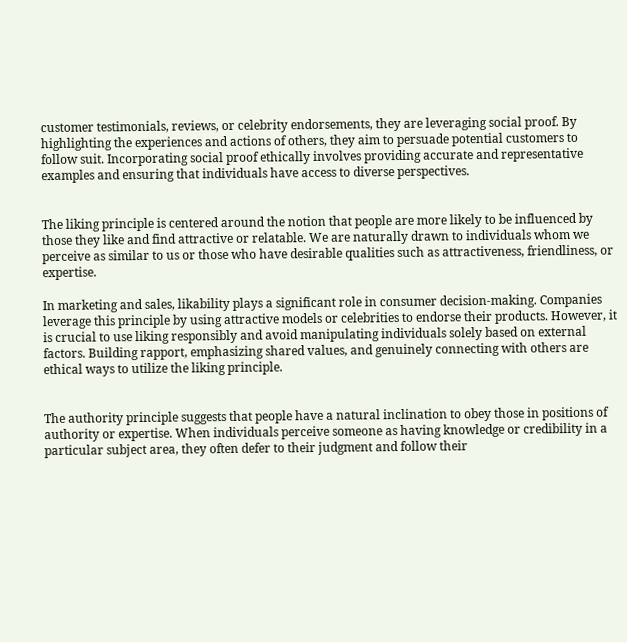customer testimonials, reviews, or celebrity endorsements, they are leveraging social proof. By highlighting the experiences and actions of others, they aim to persuade potential customers to follow suit. Incorporating social proof ethically involves providing accurate and representative examples and ensuring that individuals have access to diverse perspectives.


The liking principle is centered around the notion that people are more likely to be influenced by those they like and find attractive or relatable. We are naturally drawn to individuals whom we perceive as similar to us or those who have desirable qualities such as attractiveness, friendliness, or expertise.

In marketing and sales, likability plays a significant role in consumer decision-making. Companies leverage this principle by using attractive models or celebrities to endorse their products. However, it is crucial to use liking responsibly and avoid manipulating individuals solely based on external factors. Building rapport, emphasizing shared values, and genuinely connecting with others are ethical ways to utilize the liking principle.


The authority principle suggests that people have a natural inclination to obey those in positions of authority or expertise. When individuals perceive someone as having knowledge or credibility in a particular subject area, they often defer to their judgment and follow their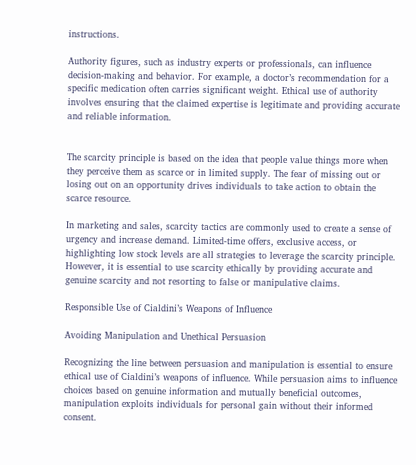instructions.

Authority figures, such as industry experts or professionals, can influence decision-making and behavior. For example, a doctor’s recommendation for a specific medication often carries significant weight. Ethical use of authority involves ensuring that the claimed expertise is legitimate and providing accurate and reliable information.


The scarcity principle is based on the idea that people value things more when they perceive them as scarce or in limited supply. The fear of missing out or losing out on an opportunity drives individuals to take action to obtain the scarce resource.

In marketing and sales, scarcity tactics are commonly used to create a sense of urgency and increase demand. Limited-time offers, exclusive access, or highlighting low stock levels are all strategies to leverage the scarcity principle. However, it is essential to use scarcity ethically by providing accurate and genuine scarcity and not resorting to false or manipulative claims.

Responsible Use of Cialdini’s Weapons of Influence

Avoiding Manipulation and Unethical Persuasion

Recognizing the line between persuasion and manipulation is essential to ensure ethical use of Cialdini’s weapons of influence. While persuasion aims to influence choices based on genuine information and mutually beneficial outcomes, manipulation exploits individuals for personal gain without their informed consent.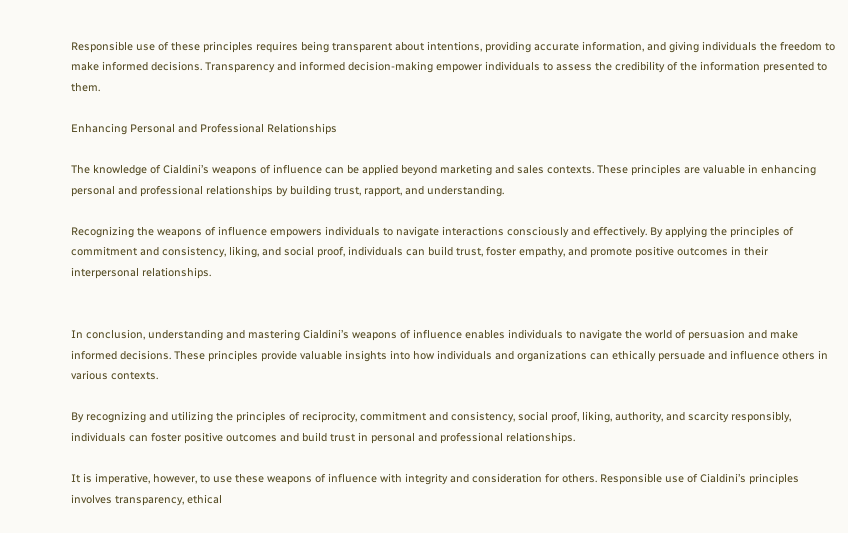Responsible use of these principles requires being transparent about intentions, providing accurate information, and giving individuals the freedom to make informed decisions. Transparency and informed decision-making empower individuals to assess the credibility of the information presented to them.

Enhancing Personal and Professional Relationships

The knowledge of Cialdini’s weapons of influence can be applied beyond marketing and sales contexts. These principles are valuable in enhancing personal and professional relationships by building trust, rapport, and understanding.

Recognizing the weapons of influence empowers individuals to navigate interactions consciously and effectively. By applying the principles of commitment and consistency, liking, and social proof, individuals can build trust, foster empathy, and promote positive outcomes in their interpersonal relationships.


In conclusion, understanding and mastering Cialdini’s weapons of influence enables individuals to navigate the world of persuasion and make informed decisions. These principles provide valuable insights into how individuals and organizations can ethically persuade and influence others in various contexts.

By recognizing and utilizing the principles of reciprocity, commitment and consistency, social proof, liking, authority, and scarcity responsibly, individuals can foster positive outcomes and build trust in personal and professional relationships.

It is imperative, however, to use these weapons of influence with integrity and consideration for others. Responsible use of Cialdini’s principles involves transparency, ethical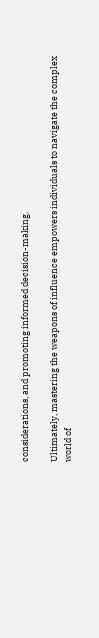considerations, and promoting informed decision-making.

Ultimately, mastering the weapons of influence empowers individuals to navigate the complex world of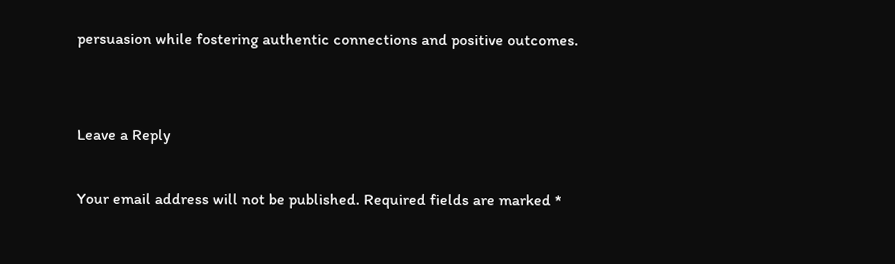persuasion while fostering authentic connections and positive outcomes.


Leave a Reply

Your email address will not be published. Required fields are marked *